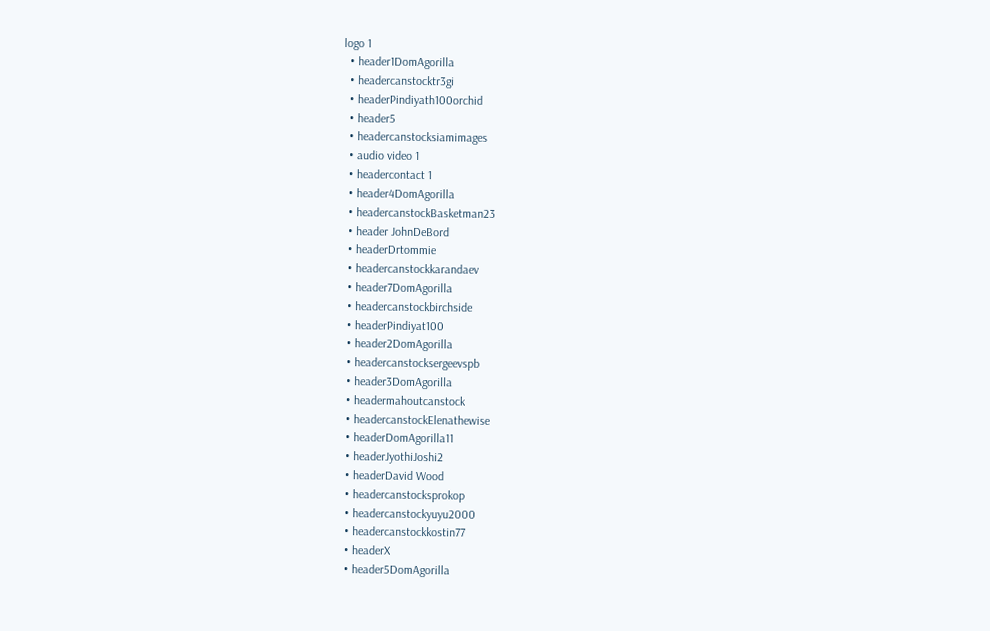logo 1
  • header1DomAgorilla
  • headercanstocktr3gi
  • headerPindiyath100orchid
  • header5
  • headercanstocksiamimages
  • audio video 1
  • headercontact 1
  • header4DomAgorilla
  • headercanstockBasketman23
  • header JohnDeBord
  • headerDrtommie
  • headercanstockkarandaev
  • header7DomAgorilla
  • headercanstockbirchside
  • headerPindiyat100
  • header2DomAgorilla
  • headercanstocksergeevspb
  • header3DomAgorilla
  • headermahoutcanstock
  • headercanstockElenathewise
  • headerDomAgorilla11
  • headerJyothiJoshi2
  • headerDavid Wood
  • headercanstocksprokop
  • headercanstockyuyu2000
  • headercanstockkostin77
  • headerX
  • header5DomAgorilla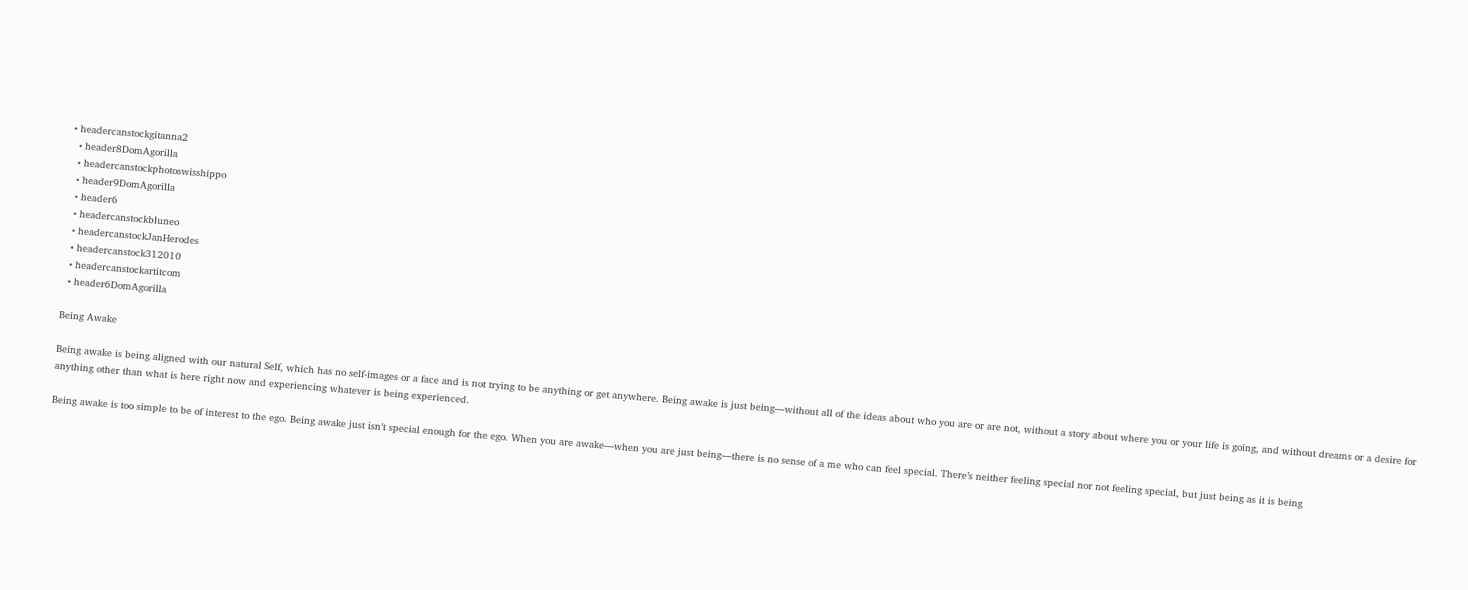• headercanstockgitanna2
  • header8DomAgorilla
  • headercanstockphotoswisshippo
  • header9DomAgorilla
  • header6
  • headercanstockbluneo
  • headercanstockJanHerodes
  • headercanstock312010
  • headercanstockartitcom
  • header6DomAgorilla

Being Awake

Being awake is being aligned with our natural Self, which has no self-images or a face and is not trying to be anything or get anywhere. Being awake is just being—without all of the ideas about who you are or are not, without a story about where you or your life is going, and without dreams or a desire for anything other than what is here right now and experiencing whatever is being experienced.

Being awake is too simple to be of interest to the ego. Being awake just isn’t special enough for the ego. When you are awake—when you are just being—there is no sense of a me who can feel special. There’s neither feeling special nor not feeling special, but just being as it is being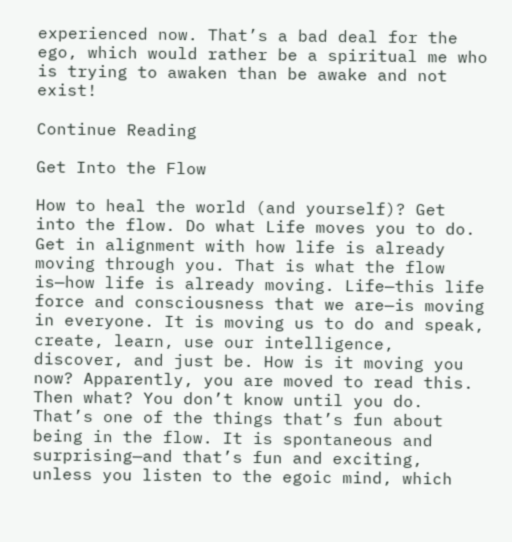experienced now. That’s a bad deal for the ego, which would rather be a spiritual me who is trying to awaken than be awake and not exist!

Continue Reading

Get Into the Flow

How to heal the world (and yourself)? Get into the flow. Do what Life moves you to do. Get in alignment with how life is already moving through you. That is what the flow is—how life is already moving. Life—this life force and consciousness that we are—is moving in everyone. It is moving us to do and speak, create, learn, use our intelligence, discover, and just be. How is it moving you now? Apparently, you are moved to read this. Then what? You don’t know until you do. That’s one of the things that’s fun about being in the flow. It is spontaneous and surprising—and that’s fun and exciting, unless you listen to the egoic mind, which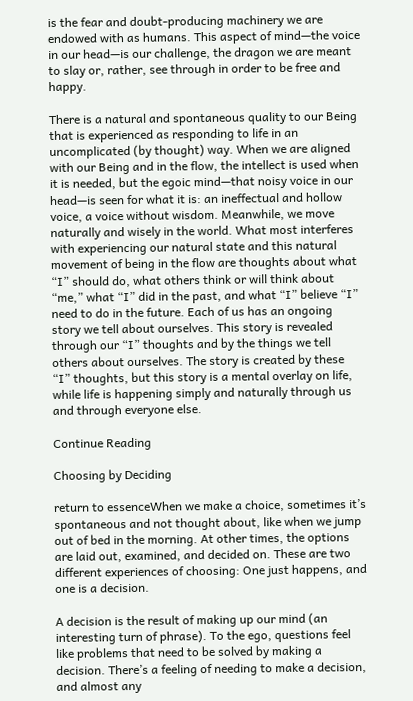is the fear and doubt-producing machinery we are endowed with as humans. This aspect of mind—the voice in our head—is our challenge, the dragon we are meant to slay or, rather, see through in order to be free and happy.

There is a natural and spontaneous quality to our Being that is experienced as responding to life in an uncomplicated (by thought) way. When we are aligned with our Being and in the flow, the intellect is used when it is needed, but the egoic mind—that noisy voice in our head—is seen for what it is: an ineffectual and hollow voice, a voice without wisdom. Meanwhile, we move naturally and wisely in the world. What most interferes with experiencing our natural state and this natural movement of being in the flow are thoughts about what “I” should do, what others think or will think about “me,” what “I” did in the past, and what “I” believe “I” need to do in the future. Each of us has an ongoing story we tell about ourselves. This story is revealed through our “I” thoughts and by the things we tell others about ourselves. The story is created by these “I” thoughts, but this story is a mental overlay on life, while life is happening simply and naturally through us and through everyone else.

Continue Reading

Choosing by Deciding

return to essenceWhen we make a choice, sometimes it’s spontaneous and not thought about, like when we jump out of bed in the morning. At other times, the options are laid out, examined, and decided on. These are two different experiences of choosing: One just happens, and one is a decision.

A decision is the result of making up our mind (an interesting turn of phrase). To the ego, questions feel like problems that need to be solved by making a decision. There’s a feeling of needing to make a decision, and almost any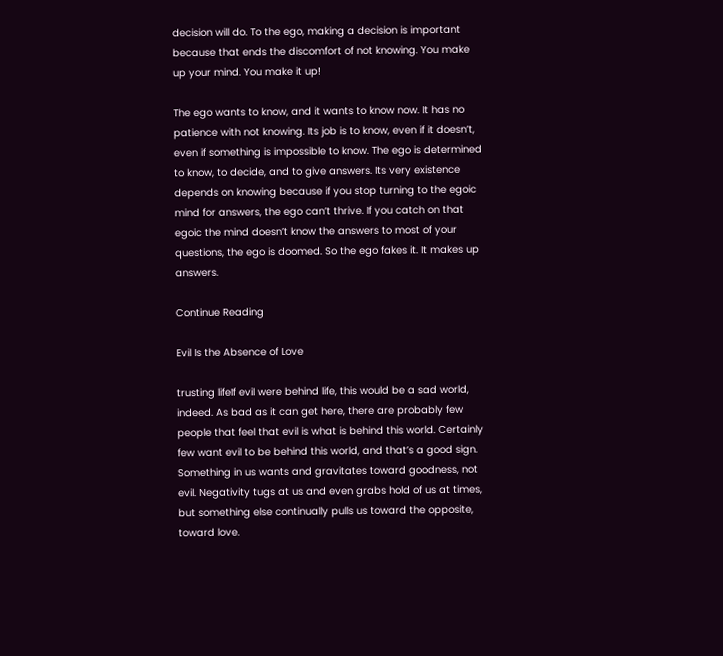decision will do. To the ego, making a decision is important because that ends the discomfort of not knowing. You make up your mind. You make it up!

The ego wants to know, and it wants to know now. It has no patience with not knowing. Its job is to know, even if it doesn’t, even if something is impossible to know. The ego is determined to know, to decide, and to give answers. Its very existence depends on knowing because if you stop turning to the egoic mind for answers, the ego can’t thrive. If you catch on that egoic the mind doesn’t know the answers to most of your questions, the ego is doomed. So the ego fakes it. It makes up answers.

Continue Reading

Evil Is the Absence of Love

trusting lifeIf evil were behind life, this would be a sad world, indeed. As bad as it can get here, there are probably few people that feel that evil is what is behind this world. Certainly few want evil to be behind this world, and that’s a good sign. Something in us wants and gravitates toward goodness, not evil. Negativity tugs at us and even grabs hold of us at times, but something else continually pulls us toward the opposite, toward love.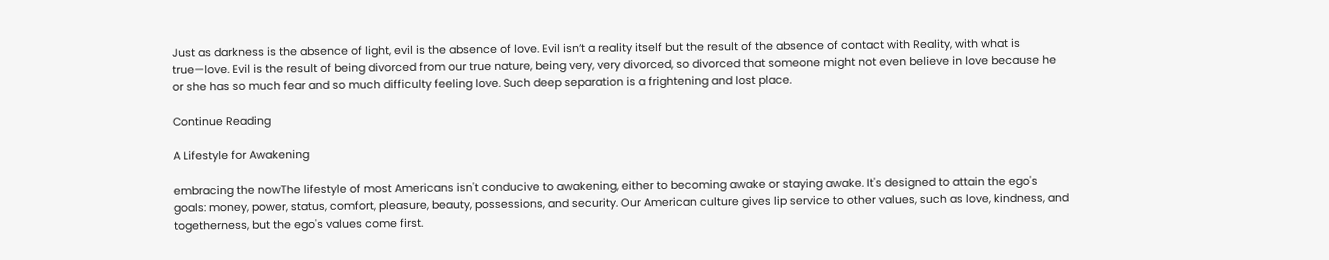Just as darkness is the absence of light, evil is the absence of love. Evil isn’t a reality itself but the result of the absence of contact with Reality, with what is true—love. Evil is the result of being divorced from our true nature, being very, very divorced, so divorced that someone might not even believe in love because he or she has so much fear and so much difficulty feeling love. Such deep separation is a frightening and lost place.

Continue Reading

A Lifestyle for Awakening

embracing the nowThe lifestyle of most Americans isn't conducive to awakening, either to becoming awake or staying awake. It's designed to attain the ego's goals: money, power, status, comfort, pleasure, beauty, possessions, and security. Our American culture gives lip service to other values, such as love, kindness, and togetherness, but the ego's values come first.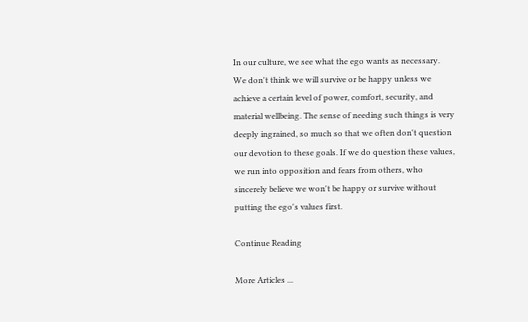In our culture, we see what the ego wants as necessary. We don't think we will survive or be happy unless we achieve a certain level of power, comfort, security, and material wellbeing. The sense of needing such things is very deeply ingrained, so much so that we often don't question our devotion to these goals. If we do question these values, we run into opposition and fears from others, who sincerely believe we won't be happy or survive without putting the ego's values first.

Continue Reading

More Articles ...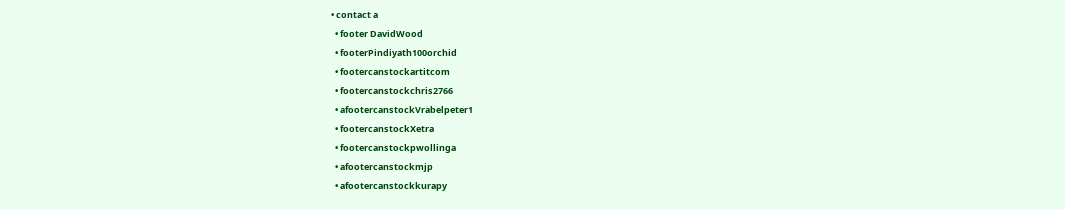• contact a
  • footer DavidWood
  • footerPindiyath100orchid
  • footercanstockartitcom
  • footercanstockchris2766
  • afootercanstockVrabelpeter1
  • footercanstockXetra
  • footercanstockpwollinga
  • afootercanstockmjp
  • afootercanstockkurapy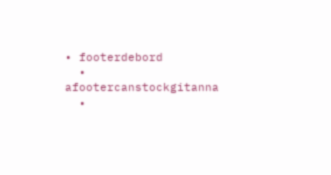• footerdebord
  • afootercanstockgitanna
  •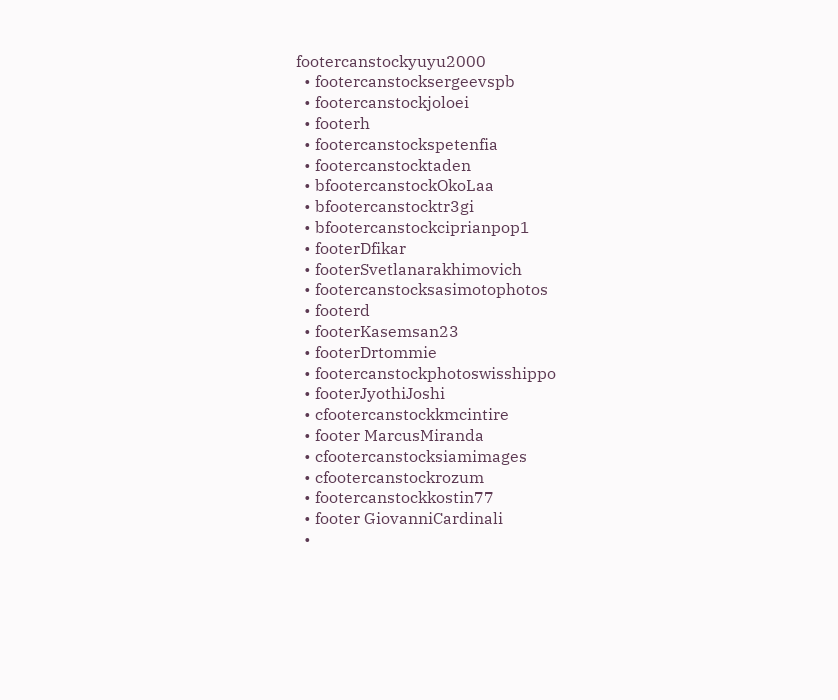footercanstockyuyu2000
  • footercanstocksergeevspb
  • footercanstockjoloei
  • footerh
  • footercanstockspetenfia
  • footercanstocktaden
  • bfootercanstockOkoLaa
  • bfootercanstocktr3gi
  • bfootercanstockciprianpop1
  • footerDfikar
  • footerSvetlanarakhimovich
  • footercanstocksasimotophotos
  • footerd
  • footerKasemsan23
  • footerDrtommie
  • footercanstockphotoswisshippo
  • footerJyothiJoshi
  • cfootercanstockkmcintire
  • footer MarcusMiranda
  • cfootercanstocksiamimages
  • cfootercanstockrozum
  • footercanstockkostin77
  • footer GiovanniCardinali
  •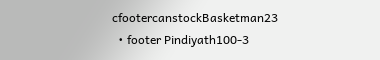cfootercanstockBasketman23
  • footer Pindiyath100-3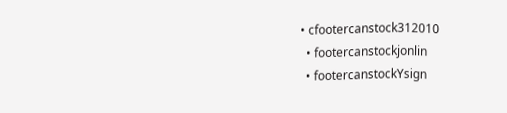• cfootercanstock312010
  • footercanstockjonlin
  • footercanstockYsign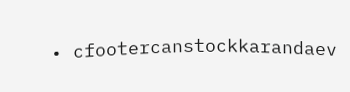• cfootercanstockkarandaev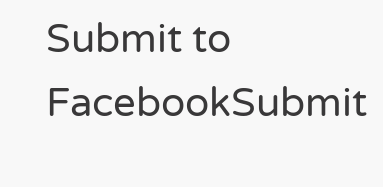Submit to FacebookSubmit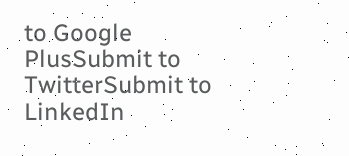to Google PlusSubmit to TwitterSubmit to LinkedIn